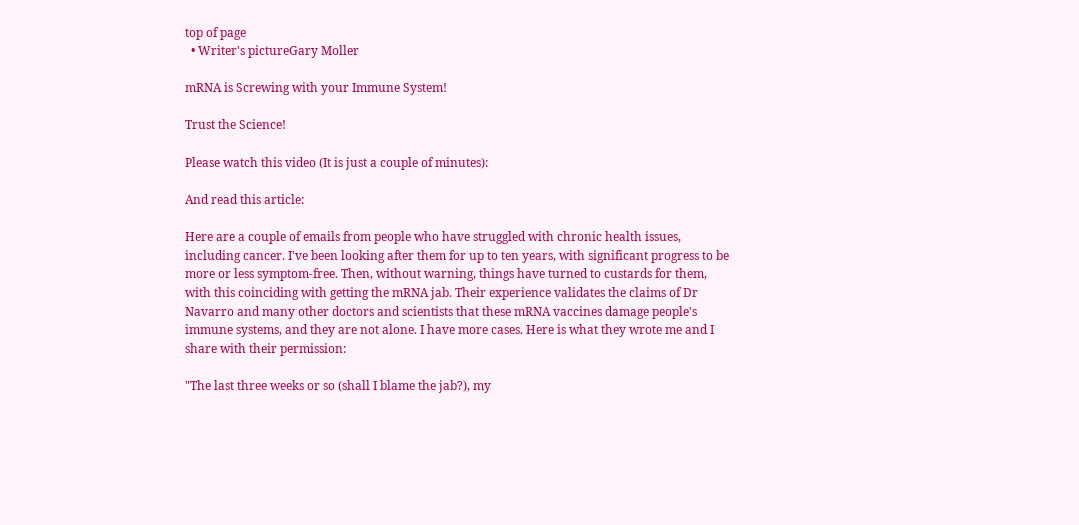top of page
  • Writer's pictureGary Moller

mRNA is Screwing with your Immune System!

Trust the Science!

Please watch this video (It is just a couple of minutes):

And read this article:

Here are a couple of emails from people who have struggled with chronic health issues, including cancer. I've been looking after them for up to ten years, with significant progress to be more or less symptom-free. Then, without warning, things have turned to custards for them, with this coinciding with getting the mRNA jab. Their experience validates the claims of Dr Navarro and many other doctors and scientists that these mRNA vaccines damage people's immune systems, and they are not alone. I have more cases. Here is what they wrote me and I share with their permission:

"The last three weeks or so (shall I blame the jab?), my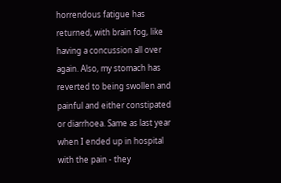horrendous fatigue has returned, with brain fog, like having a concussion all over again. Also, my stomach has reverted to being swollen and painful and either constipated or diarrhoea. Same as last year when I ended up in hospital with the pain - they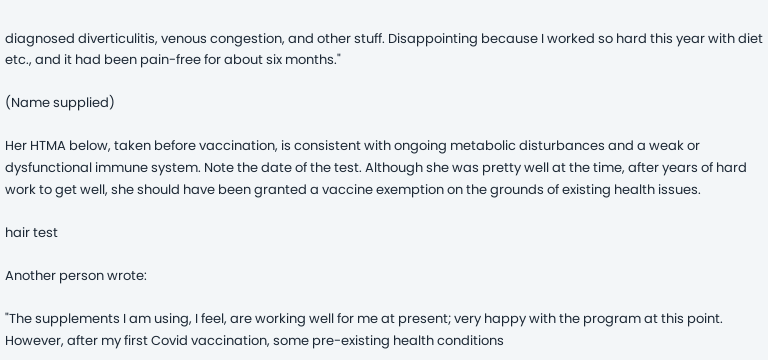diagnosed diverticulitis, venous congestion, and other stuff. Disappointing because I worked so hard this year with diet etc., and it had been pain-free for about six months."

(Name supplied)

Her HTMA below, taken before vaccination, is consistent with ongoing metabolic disturbances and a weak or dysfunctional immune system. Note the date of the test. Although she was pretty well at the time, after years of hard work to get well, she should have been granted a vaccine exemption on the grounds of existing health issues.

hair test

Another person wrote:

"The supplements I am using, I feel, are working well for me at present; very happy with the program at this point. However, after my first Covid vaccination, some pre-existing health conditions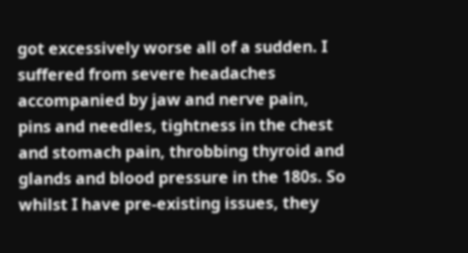got excessively worse all of a sudden. I suffered from severe headaches accompanied by jaw and nerve pain, pins and needles, tightness in the chest and stomach pain, throbbing thyroid and glands and blood pressure in the 180s. So whilst I have pre-existing issues, they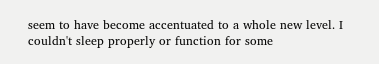seem to have become accentuated to a whole new level. I couldn't sleep properly or function for some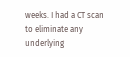weeks. I had a CT scan to eliminate any underlying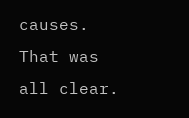causes. That was all clear.